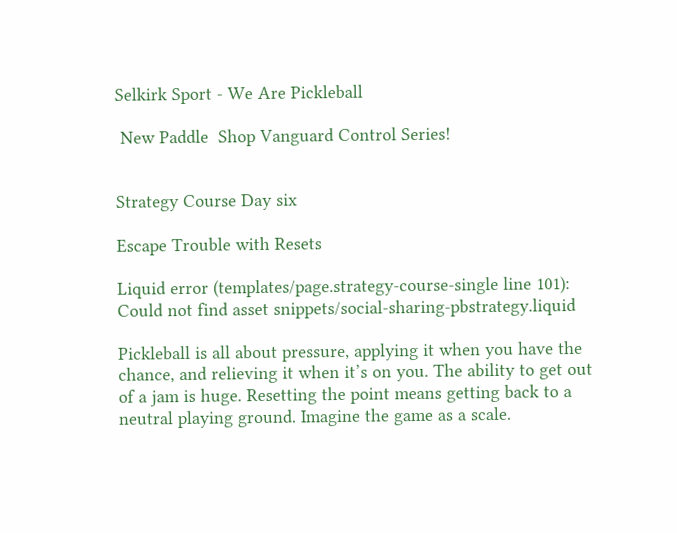Selkirk Sport - We Are Pickleball

 New Paddle  Shop Vanguard Control Series!


Strategy Course Day six

Escape Trouble with Resets

Liquid error (templates/page.strategy-course-single line 101): Could not find asset snippets/social-sharing-pbstrategy.liquid

Pickleball is all about pressure, applying it when you have the chance, and relieving it when it’s on you. The ability to get out of a jam is huge. Resetting the point means getting back to a neutral playing ground. Imagine the game as a scale.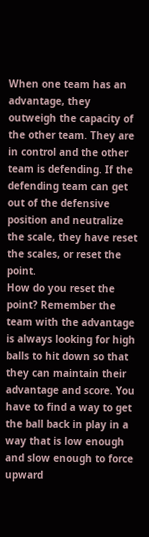When one team has an advantage, they outweigh the capacity of the other team. They are in control and the other team is defending. If the defending team can get out of the defensive position and neutralize the scale, they have reset the scales, or reset the point.
How do you reset the point? Remember the team with the advantage is always looking for high balls to hit down so that they can maintain their advantage and score. You have to find a way to get the ball back in play in a way that is low enough and slow enough to force upward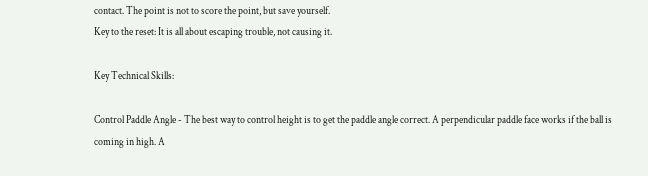contact. The point is not to score the point, but save yourself.
Key to the reset: It is all about escaping trouble, not causing it.

Key Technical Skills:

Control Paddle Angle - The best way to control height is to get the paddle angle correct. A perpendicular paddle face works if the ball is coming in high. A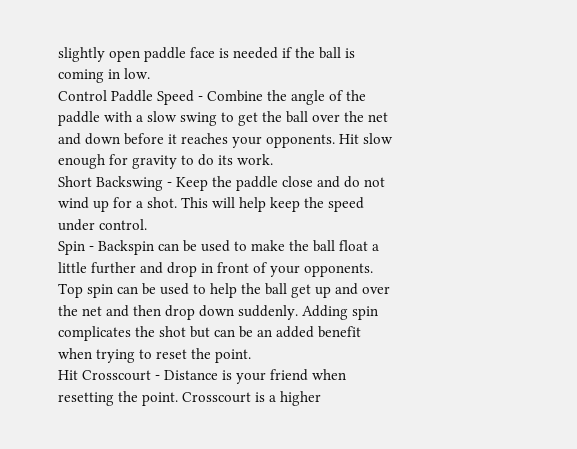slightly open paddle face is needed if the ball is coming in low.
Control Paddle Speed - Combine the angle of the paddle with a slow swing to get the ball over the net and down before it reaches your opponents. Hit slow enough for gravity to do its work.
Short Backswing - Keep the paddle close and do not wind up for a shot. This will help keep the speed under control.
Spin - Backspin can be used to make the ball float a little further and drop in front of your opponents. Top spin can be used to help the ball get up and over the net and then drop down suddenly. Adding spin complicates the shot but can be an added benefit when trying to reset the point.
Hit Crosscourt - Distance is your friend when resetting the point. Crosscourt is a higher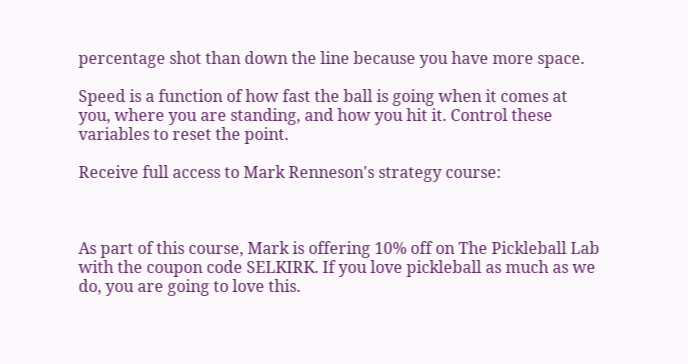percentage shot than down the line because you have more space.

Speed is a function of how fast the ball is going when it comes at you, where you are standing, and how you hit it. Control these variables to reset the point.

Receive full access to Mark Renneson's strategy course:



As part of this course, Mark is offering 10% off on The Pickleball Lab with the coupon code SELKIRK. If you love pickleball as much as we do, you are going to love this.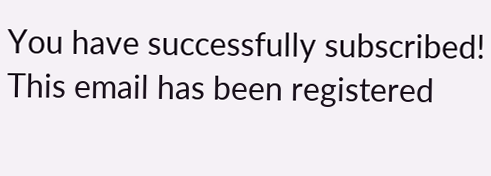You have successfully subscribed!
This email has been registered